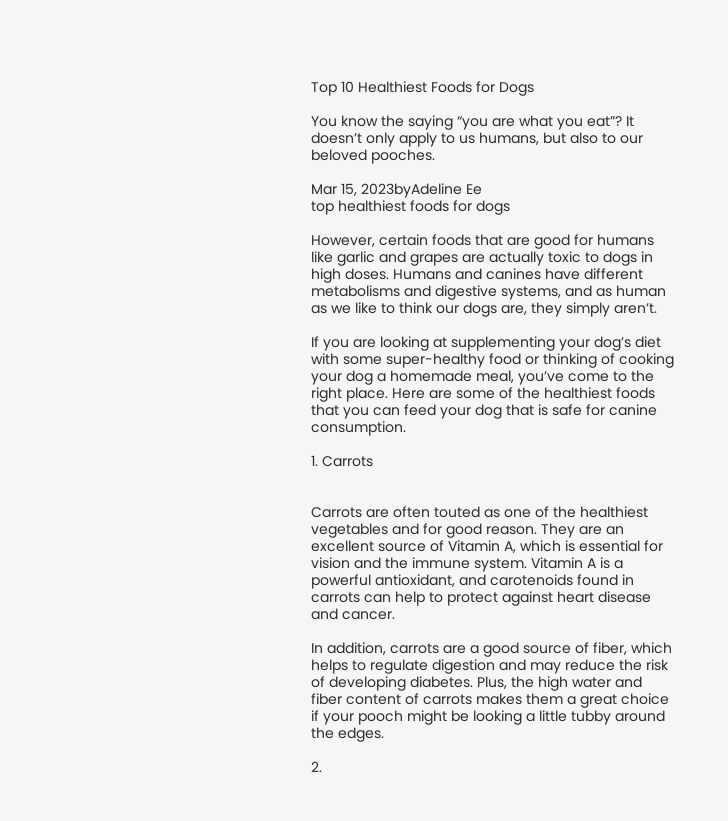Top 10 Healthiest Foods for Dogs

You know the saying “you are what you eat”? It doesn’t only apply to us humans, but also to our beloved pooches.

Mar 15, 2023byAdeline Ee
top healthiest foods for dogs

However, certain foods that are good for humans like garlic and grapes are actually toxic to dogs in high doses. Humans and canines have different metabolisms and digestive systems, and as human as we like to think our dogs are, they simply aren’t.

If you are looking at supplementing your dog’s diet with some super-healthy food or thinking of cooking your dog a homemade meal, you’ve come to the right place. Here are some of the healthiest foods that you can feed your dog that is safe for canine consumption.

1. Carrots


Carrots are often touted as one of the healthiest vegetables and for good reason. They are an excellent source of Vitamin A, which is essential for vision and the immune system. Vitamin A is a powerful antioxidant, and carotenoids found in carrots can help to protect against heart disease and cancer.

In addition, carrots are a good source of fiber, which helps to regulate digestion and may reduce the risk of developing diabetes. Plus, the high water and fiber content of carrots makes them a great choice if your pooch might be looking a little tubby around the edges.

2.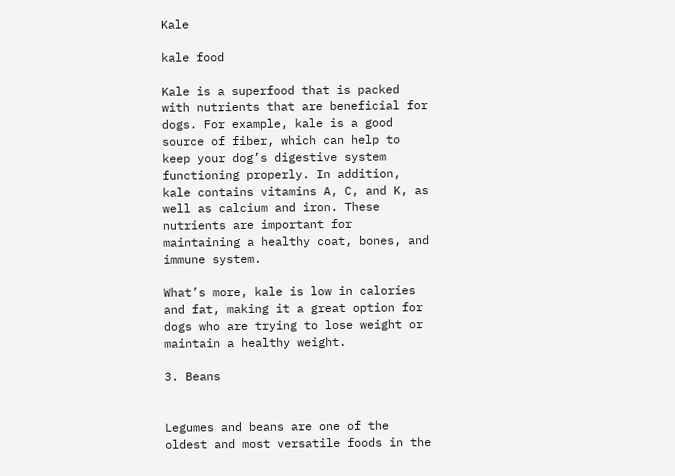Kale

kale food

Kale is a superfood that is packed with nutrients that are beneficial for dogs. For example, kale is a good source of fiber, which can help to keep your dog’s digestive system functioning properly. In addition, kale contains vitamins A, C, and K, as well as calcium and iron. These nutrients are important for maintaining a healthy coat, bones, and immune system.

What’s more, kale is low in calories and fat, making it a great option for dogs who are trying to lose weight or maintain a healthy weight.

3. Beans


Legumes and beans are one of the oldest and most versatile foods in the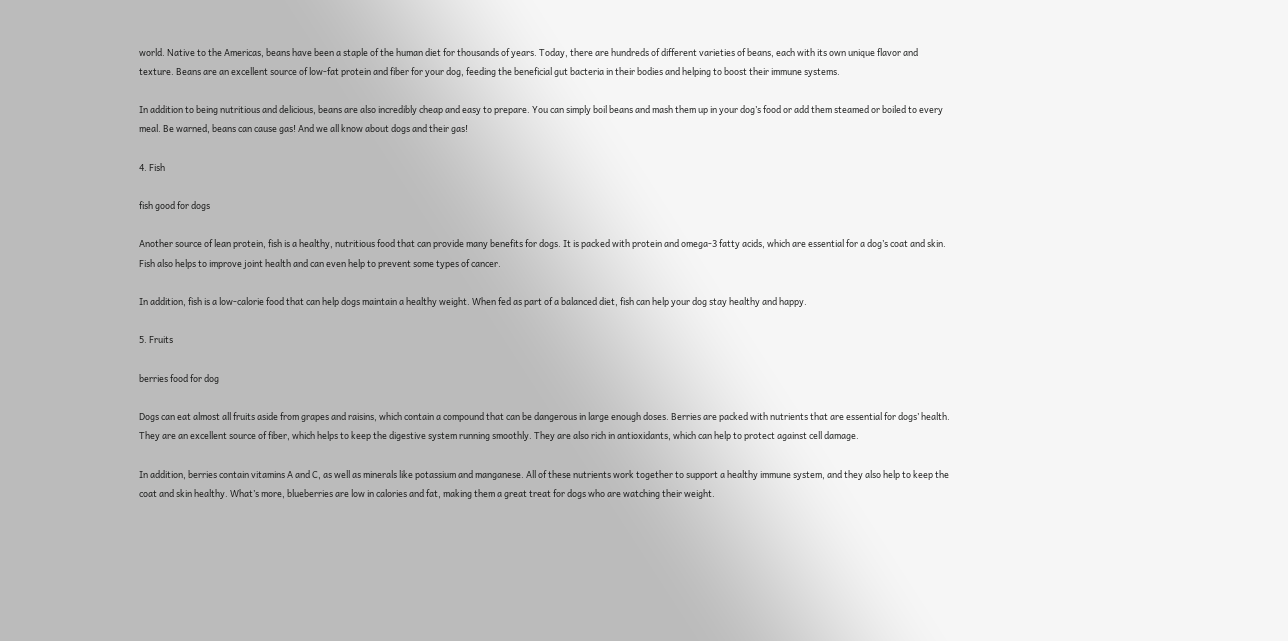world. Native to the Americas, beans have been a staple of the human diet for thousands of years. Today, there are hundreds of different varieties of beans, each with its own unique flavor and texture. Beans are an excellent source of low-fat protein and fiber for your dog, feeding the beneficial gut bacteria in their bodies and helping to boost their immune systems.

In addition to being nutritious and delicious, beans are also incredibly cheap and easy to prepare. You can simply boil beans and mash them up in your dog’s food or add them steamed or boiled to every meal. Be warned, beans can cause gas! And we all know about dogs and their gas!

4. Fish

fish good for dogs

Another source of lean protein, fish is a healthy, nutritious food that can provide many benefits for dogs. It is packed with protein and omega-3 fatty acids, which are essential for a dog’s coat and skin. Fish also helps to improve joint health and can even help to prevent some types of cancer.

In addition, fish is a low-calorie food that can help dogs maintain a healthy weight. When fed as part of a balanced diet, fish can help your dog stay healthy and happy.

5. Fruits

berries food for dog

Dogs can eat almost all fruits aside from grapes and raisins, which contain a compound that can be dangerous in large enough doses. Berries are packed with nutrients that are essential for dogs’ health. They are an excellent source of fiber, which helps to keep the digestive system running smoothly. They are also rich in antioxidants, which can help to protect against cell damage.

In addition, berries contain vitamins A and C, as well as minerals like potassium and manganese. All of these nutrients work together to support a healthy immune system, and they also help to keep the coat and skin healthy. What’s more, blueberries are low in calories and fat, making them a great treat for dogs who are watching their weight.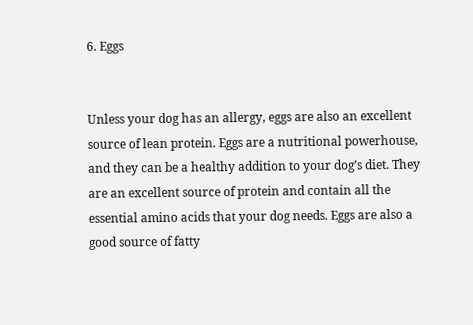6. Eggs


Unless your dog has an allergy, eggs are also an excellent source of lean protein. Eggs are a nutritional powerhouse, and they can be a healthy addition to your dog’s diet. They are an excellent source of protein and contain all the essential amino acids that your dog needs. Eggs are also a good source of fatty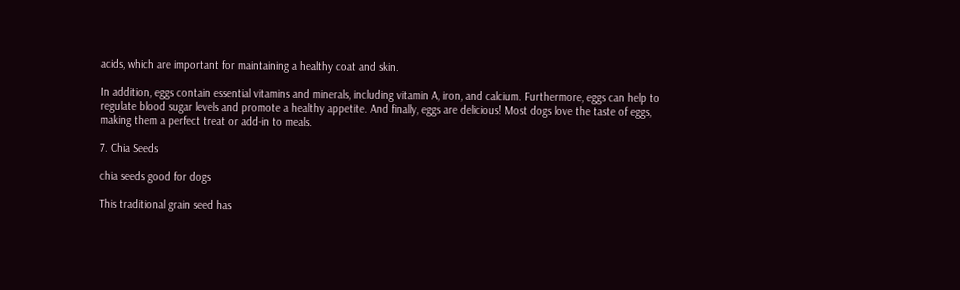acids, which are important for maintaining a healthy coat and skin.

In addition, eggs contain essential vitamins and minerals, including vitamin A, iron, and calcium. Furthermore, eggs can help to regulate blood sugar levels and promote a healthy appetite. And finally, eggs are delicious! Most dogs love the taste of eggs, making them a perfect treat or add-in to meals.

7. Chia Seeds

chia seeds good for dogs

This traditional grain seed has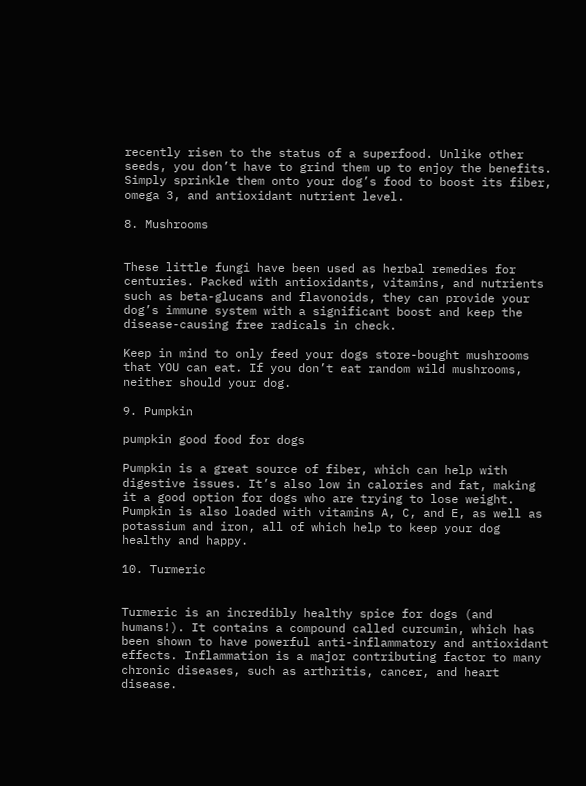recently risen to the status of a superfood. Unlike other seeds, you don’t have to grind them up to enjoy the benefits. Simply sprinkle them onto your dog’s food to boost its fiber, omega 3, and antioxidant nutrient level.

8. Mushrooms


These little fungi have been used as herbal remedies for centuries. Packed with antioxidants, vitamins, and nutrients such as beta-glucans and flavonoids, they can provide your dog’s immune system with a significant boost and keep the disease-causing free radicals in check.

Keep in mind to only feed your dogs store-bought mushrooms that YOU can eat. If you don’t eat random wild mushrooms, neither should your dog.

9. Pumpkin

pumpkin good food for dogs

Pumpkin is a great source of fiber, which can help with digestive issues. It’s also low in calories and fat, making it a good option for dogs who are trying to lose weight. Pumpkin is also loaded with vitamins A, C, and E, as well as potassium and iron, all of which help to keep your dog healthy and happy.

10. Turmeric


Turmeric is an incredibly healthy spice for dogs (and humans!). It contains a compound called curcumin, which has been shown to have powerful anti-inflammatory and antioxidant effects. Inflammation is a major contributing factor to many chronic diseases, such as arthritis, cancer, and heart disease.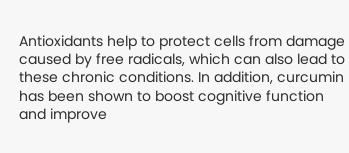Antioxidants help to protect cells from damage caused by free radicals, which can also lead to these chronic conditions. In addition, curcumin has been shown to boost cognitive function and improve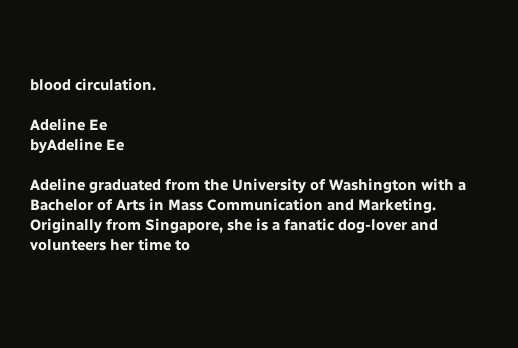blood circulation.

Adeline Ee
byAdeline Ee

Adeline graduated from the University of Washington with a Bachelor of Arts in Mass Communication and Marketing. Originally from Singapore, she is a fanatic dog-lover and volunteers her time to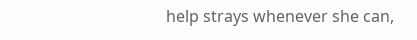help strays whenever she can,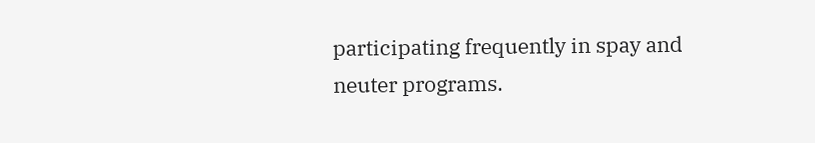participating frequently in spay and neuter programs.